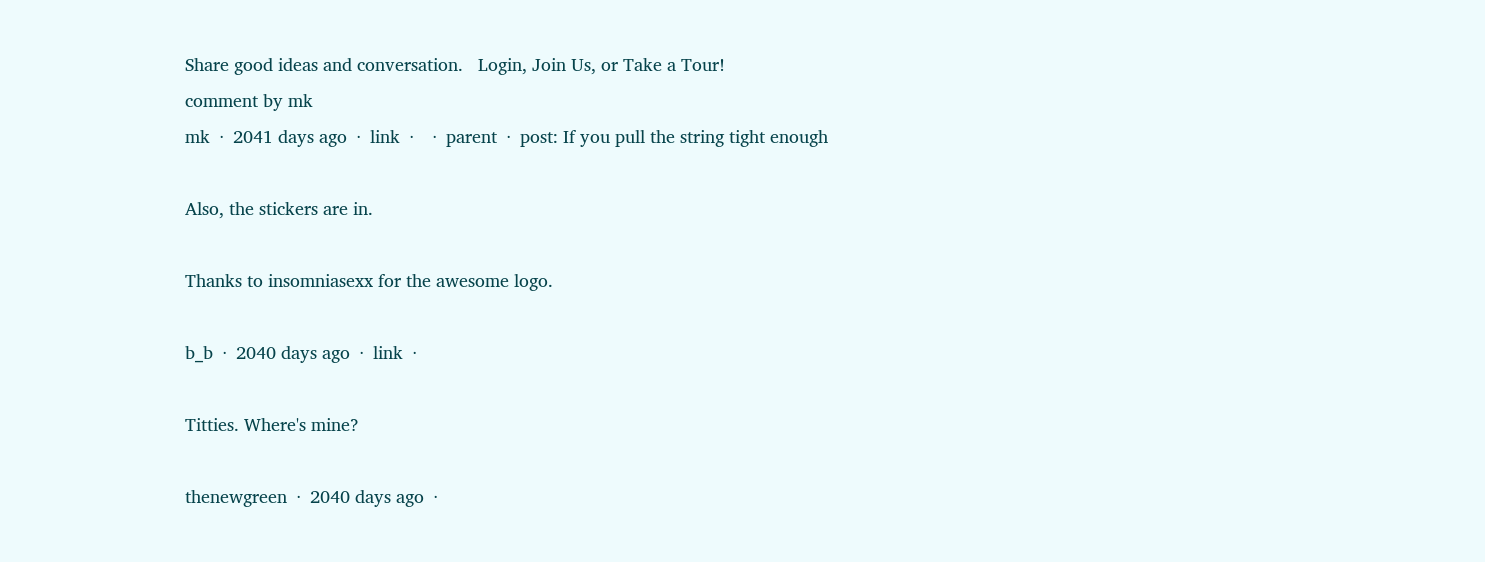Share good ideas and conversation.   Login, Join Us, or Take a Tour!
comment by mk
mk  ·  2041 days ago  ·  link  ·    ·  parent  ·  post: If you pull the string tight enough

Also, the stickers are in.

Thanks to insomniasexx for the awesome logo.

b_b  ·  2040 days ago  ·  link  ·

Titties. Where's mine?

thenewgreen  ·  2040 days ago  ·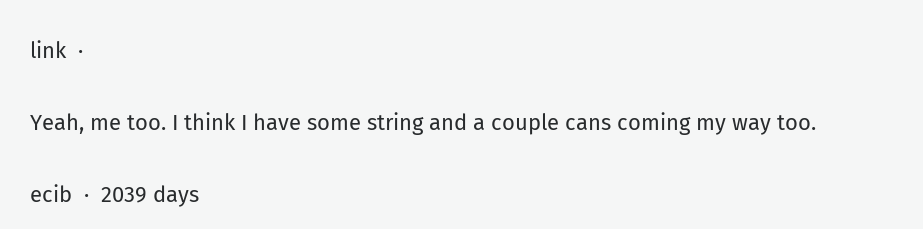link  ·

Yeah, me too. I think I have some string and a couple cans coming my way too.

ecib  ·  2039 days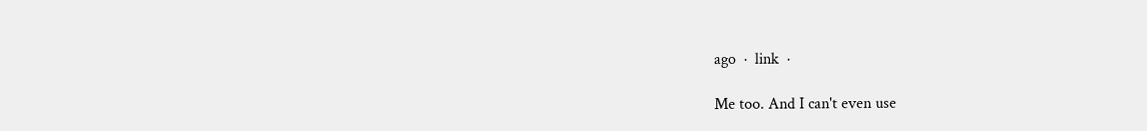ago  ·  link  ·

Me too. And I can't even use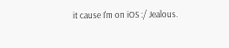it cause I'm on iOS :/ Jealous.